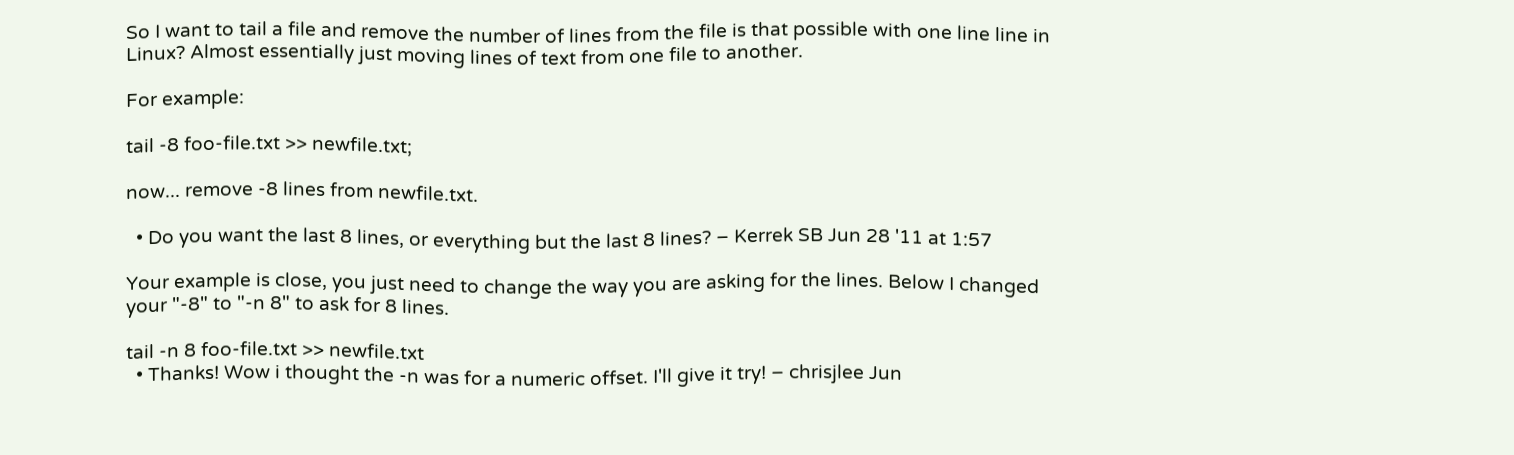So I want to tail a file and remove the number of lines from the file is that possible with one line line in Linux? Almost essentially just moving lines of text from one file to another.

For example:

tail -8 foo-file.txt >> newfile.txt;

now... remove -8 lines from newfile.txt.

  • Do you want the last 8 lines, or everything but the last 8 lines? – Kerrek SB Jun 28 '11 at 1:57

Your example is close, you just need to change the way you are asking for the lines. Below I changed your "-8" to "-n 8" to ask for 8 lines.

tail -n 8 foo-file.txt >> newfile.txt
  • Thanks! Wow i thought the -n was for a numeric offset. I'll give it try! – chrisjlee Jun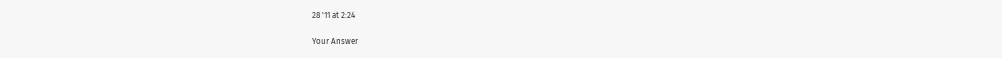28 '11 at 2:24

Your Answer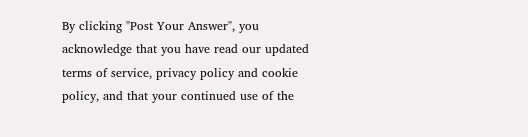By clicking "Post Your Answer", you acknowledge that you have read our updated terms of service, privacy policy and cookie policy, and that your continued use of the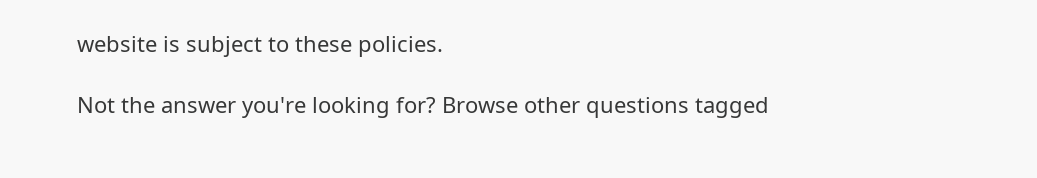website is subject to these policies.

Not the answer you're looking for? Browse other questions tagged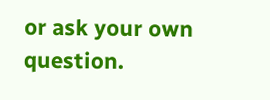or ask your own question.